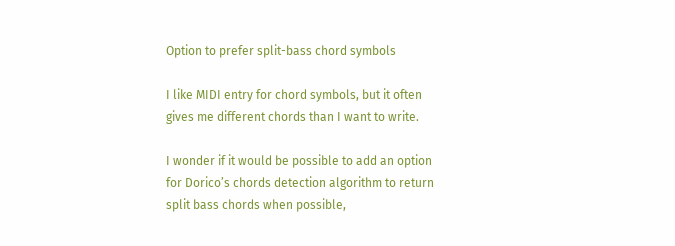Option to prefer split-bass chord symbols

I like MIDI entry for chord symbols, but it often gives me different chords than I want to write.

I wonder if it would be possible to add an option for Dorico’s chords detection algorithm to return split bass chords when possible,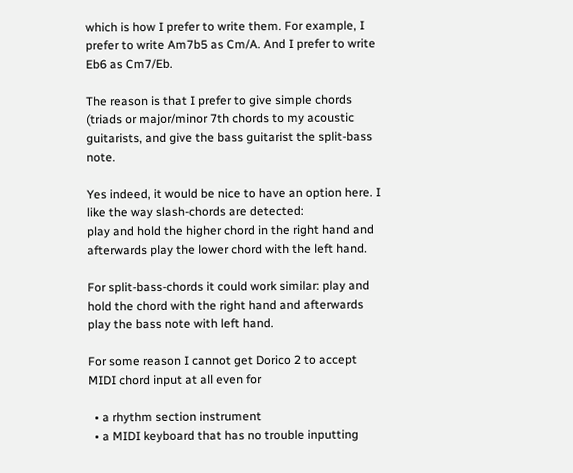which is how I prefer to write them. For example, I prefer to write Am7b5 as Cm/A. And I prefer to write Eb6 as Cm7/Eb.

The reason is that I prefer to give simple chords (triads or major/minor 7th chords to my acoustic guitarists, and give the bass guitarist the split-bass note.

Yes indeed, it would be nice to have an option here. I like the way slash-chords are detected:
play and hold the higher chord in the right hand and afterwards play the lower chord with the left hand.

For split-bass-chords it could work similar: play and hold the chord with the right hand and afterwards play the bass note with left hand.

For some reason I cannot get Dorico 2 to accept MIDI chord input at all even for

  • a rhythm section instrument
  • a MIDI keyboard that has no trouble inputting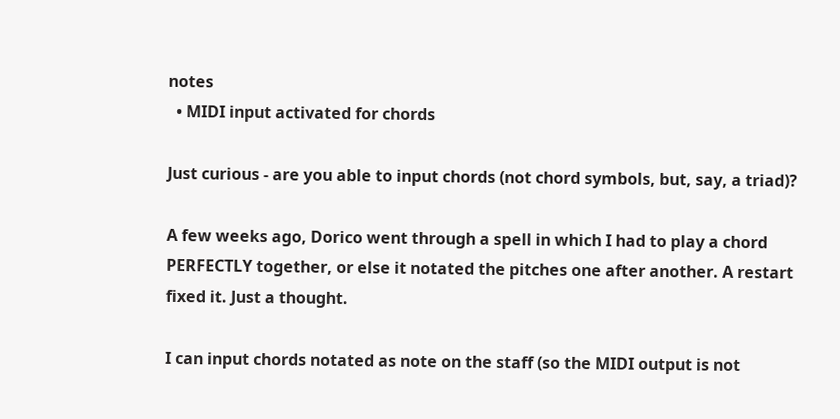notes
  • MIDI input activated for chords

Just curious - are you able to input chords (not chord symbols, but, say, a triad)?

A few weeks ago, Dorico went through a spell in which I had to play a chord PERFECTLY together, or else it notated the pitches one after another. A restart fixed it. Just a thought.

I can input chords notated as note on the staff (so the MIDI output is not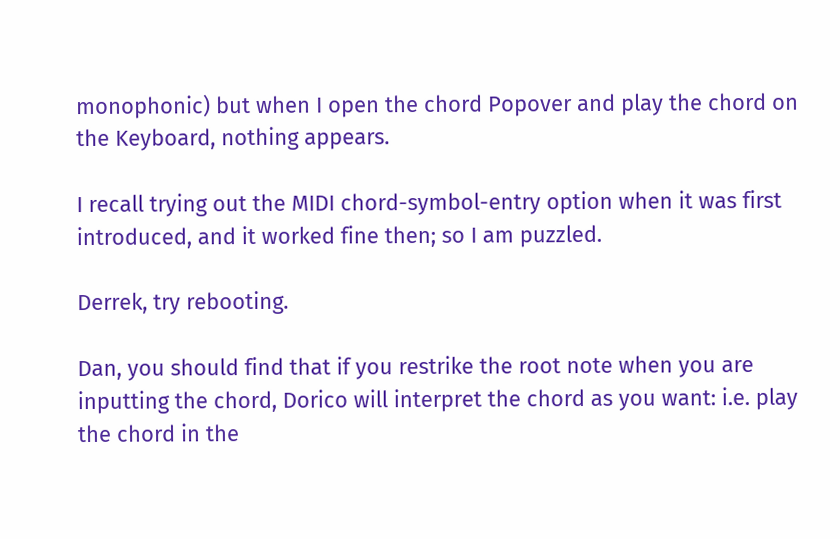monophonic) but when I open the chord Popover and play the chord on the Keyboard, nothing appears.

I recall trying out the MIDI chord-symbol-entry option when it was first introduced, and it worked fine then; so I am puzzled.

Derrek, try rebooting.

Dan, you should find that if you restrike the root note when you are inputting the chord, Dorico will interpret the chord as you want: i.e. play the chord in the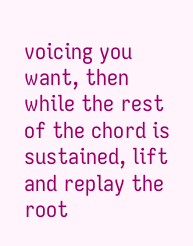voicing you want, then while the rest of the chord is sustained, lift and replay the root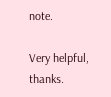note.

Very helpful, thanks.